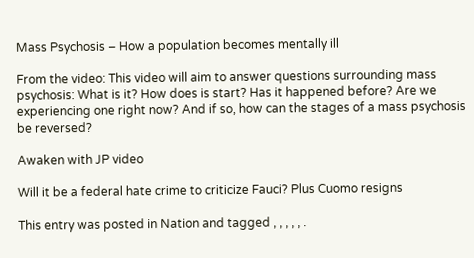Mass Psychosis – How a population becomes mentally ill

From the video: This video will aim to answer questions surrounding mass psychosis: What is it? How does is start? Has it happened before? Are we experiencing one right now? And if so, how can the stages of a mass psychosis be reversed?

Awaken with JP video

Will it be a federal hate crime to criticize Fauci? Plus Cuomo resigns

This entry was posted in Nation and tagged , , , , , .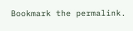Bookmark the permalink.